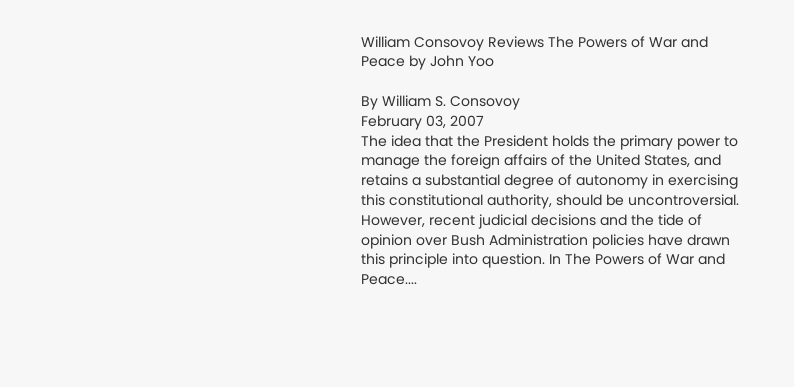William Consovoy Reviews The Powers of War and Peace by John Yoo

By William S. Consovoy
February 03, 2007
The idea that the President holds the primary power to manage the foreign affairs of the United States, and retains a substantial degree of autonomy in exercising this constitutional authority, should be uncontroversial. However, recent judicial decisions and the tide of opinion over Bush Administration policies have drawn this principle into question. In The Powers of War and Peace....